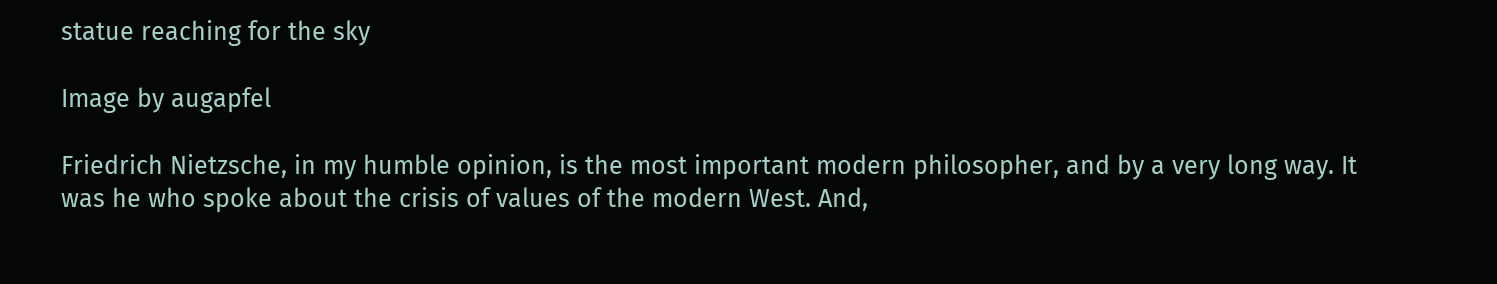statue reaching for the sky

Image by augapfel

Friedrich Nietzsche, in my humble opinion, is the most important modern philosopher, and by a very long way. It was he who spoke about the crisis of values of the modern West. And,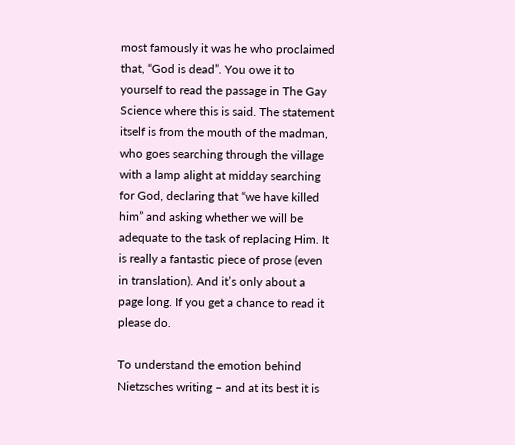most famously it was he who proclaimed that, “God is dead”. You owe it to yourself to read the passage in The Gay Science where this is said. The statement itself is from the mouth of the madman, who goes searching through the village with a lamp alight at midday searching for God, declaring that “we have killed him” and asking whether we will be adequate to the task of replacing Him. It is really a fantastic piece of prose (even in translation). And it’s only about a page long. If you get a chance to read it please do.

To understand the emotion behind Nietzsches writing – and at its best it is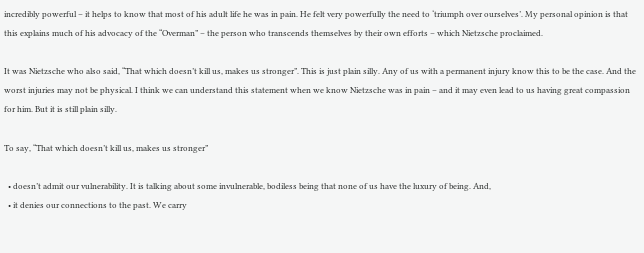incredibly powerful – it helps to know that most of his adult life he was in pain. He felt very powerfully the need to ‘triumph over ourselves’. My personal opinion is that this explains much of his advocacy of the “Overman” – the person who transcends themselves by their own efforts – which Nietzsche proclaimed.

It was Nietzsche who also said, “That which doesn’t kill us, makes us stronger”. This is just plain silly. Any of us with a permanent injury know this to be the case. And the worst injuries may not be physical. I think we can understand this statement when we know Nietzsche was in pain – and it may even lead to us having great compassion for him. But it is still plain silly.

To say, “That which doesn’t kill us, makes us stronger”

  • doesn’t admit our vulnerability. It is talking about some invulnerable, bodiless being that none of us have the luxury of being. And,
  • it denies our connections to the past. We carry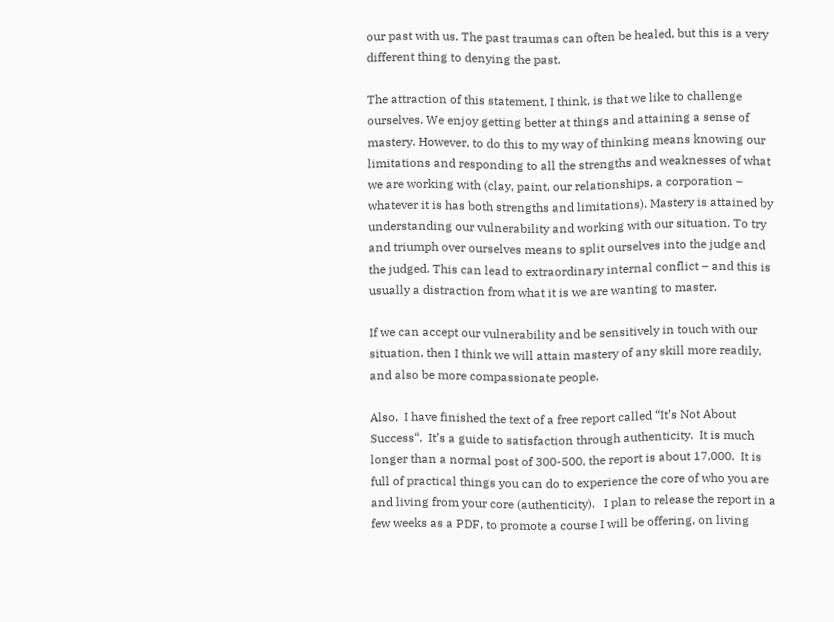our past with us. The past traumas can often be healed, but this is a very different thing to denying the past.

The attraction of this statement, I think, is that we like to challenge ourselves. We enjoy getting better at things and attaining a sense of mastery. However, to do this to my way of thinking means knowing our limitations and responding to all the strengths and weaknesses of what we are working with (clay, paint, our relationships, a corporation – whatever it is has both strengths and limitations). Mastery is attained by understanding our vulnerability and working with our situation. To try and triumph over ourselves means to split ourselves into the judge and the judged. This can lead to extraordinary internal conflict – and this is usually a distraction from what it is we are wanting to master.

If we can accept our vulnerability and be sensitively in touch with our situation, then I think we will attain mastery of any skill more readily, and also be more compassionate people.

Also,  I have finished the text of a free report called “It’s Not About Success“.  It’s a guide to satisfaction through authenticity.  It is much longer than a normal post of 300-500, the report is about 17,000.  It is full of practical things you can do to experience the core of who you are and living from your core (authenticity).   I plan to release the report in a few weeks as a PDF, to promote a course I will be offering, on living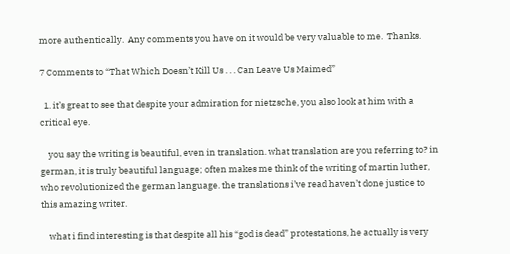more authentically.  Any comments you have on it would be very valuable to me.  Thanks.

7 Comments to “That Which Doesn’t Kill Us . . . Can Leave Us Maimed”

  1. it’s great to see that despite your admiration for nietzsche, you also look at him with a critical eye.

    you say the writing is beautiful, even in translation. what translation are you referring to? in german, it is truly beautiful language; often makes me think of the writing of martin luther, who revolutionized the german language. the translations i’ve read haven’t done justice to this amazing writer.

    what i find interesting is that despite all his “god is dead” protestations, he actually is very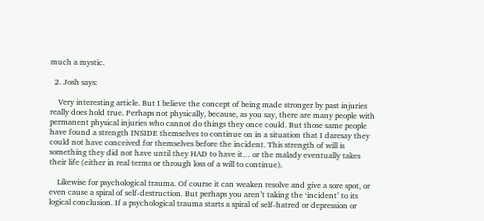much a mystic.

  2. Josh says:

    Very interesting article. But I believe the concept of being made stronger by past injuries really does hold true. Perhaps not physically, because, as you say, there are many people with permanent physical injuries who cannot do things they once could. But those same people have found a strength INSIDE themselves to continue on in a situation that I daresay they could not have conceived for themselves before the incident. This strength of will is something they did not have until they HAD to have it… or the malady eventually takes their life (either in real terms or through loss of a will to continue).

    Likewise for psychological trauma. Of course it can weaken resolve and give a sore spot, or even cause a spiral of self-destruction. But perhaps you aren’t taking the ‘incident’ to its logical conclusion. If a psychological trauma starts a spiral of self-hatred or depression or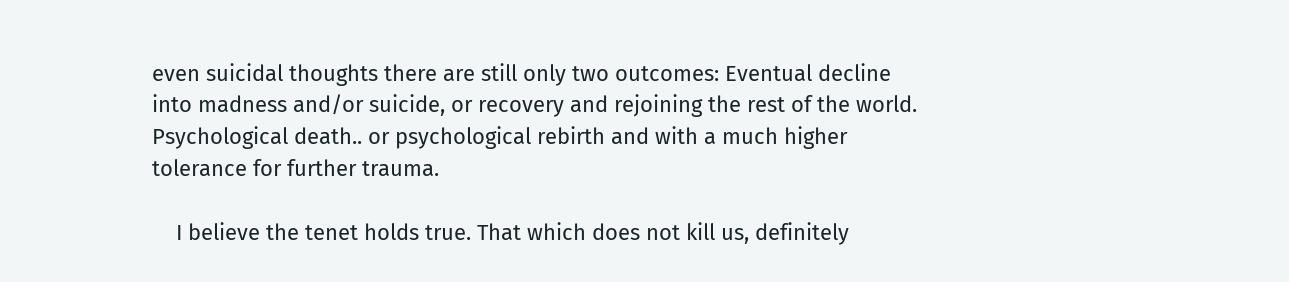even suicidal thoughts there are still only two outcomes: Eventual decline into madness and/or suicide, or recovery and rejoining the rest of the world. Psychological death.. or psychological rebirth and with a much higher tolerance for further trauma.

    I believe the tenet holds true. That which does not kill us, definitely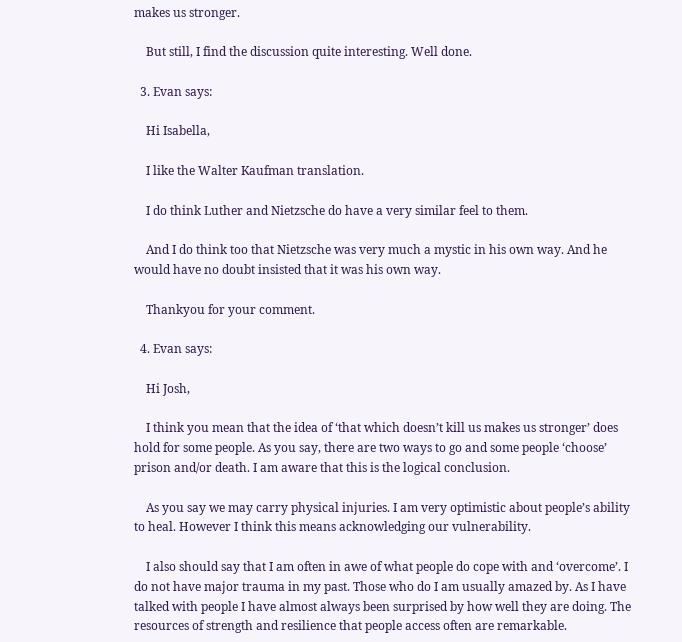makes us stronger.

    But still, I find the discussion quite interesting. Well done.

  3. Evan says:

    Hi Isabella,

    I like the Walter Kaufman translation.

    I do think Luther and Nietzsche do have a very similar feel to them.

    And I do think too that Nietzsche was very much a mystic in his own way. And he would have no doubt insisted that it was his own way.

    Thankyou for your comment.

  4. Evan says:

    Hi Josh,

    I think you mean that the idea of ‘that which doesn’t kill us makes us stronger’ does hold for some people. As you say, there are two ways to go and some people ‘choose’ prison and/or death. I am aware that this is the logical conclusion.

    As you say we may carry physical injuries. I am very optimistic about people’s ability to heal. However I think this means acknowledging our vulnerability.

    I also should say that I am often in awe of what people do cope with and ‘overcome’. I do not have major trauma in my past. Those who do I am usually amazed by. As I have talked with people I have almost always been surprised by how well they are doing. The resources of strength and resilience that people access often are remarkable.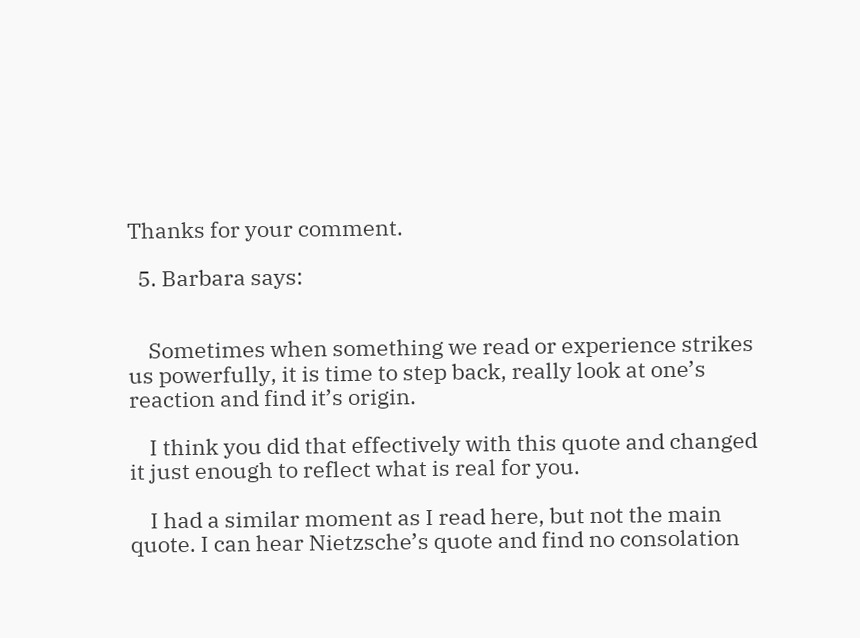Thanks for your comment.

  5. Barbara says:


    Sometimes when something we read or experience strikes us powerfully, it is time to step back, really look at one’s reaction and find it’s origin.

    I think you did that effectively with this quote and changed it just enough to reflect what is real for you.

    I had a similar moment as I read here, but not the main quote. I can hear Nietzsche’s quote and find no consolation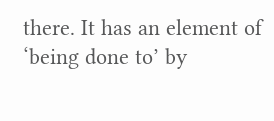there. It has an element of ‘being done to’ by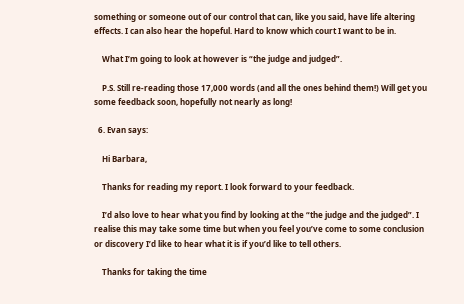something or someone out of our control that can, like you said, have life altering effects. I can also hear the hopeful. Hard to know which court I want to be in.

    What I’m going to look at however is “the judge and judged”.

    P.S. Still re-reading those 17,000 words (and all the ones behind them!) Will get you some feedback soon, hopefully not nearly as long!

  6. Evan says:

    Hi Barbara,

    Thanks for reading my report. I look forward to your feedback.

    I’d also love to hear what you find by looking at the “the judge and the judged”. I realise this may take some time but when you feel you’ve come to some conclusion or discovery I’d like to hear what it is if you’d like to tell others.

    Thanks for taking the time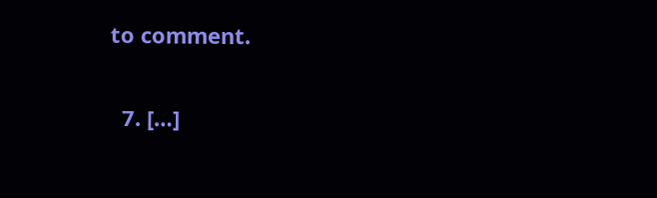to comment.

  7. […]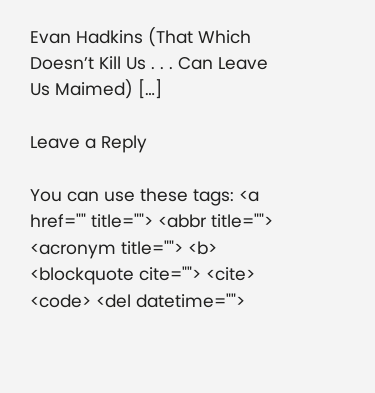Evan Hadkins (That Which Doesn’t Kill Us . . . Can Leave Us Maimed) […]

Leave a Reply

You can use these tags: <a href="" title=""> <abbr title=""> <acronym title=""> <b> <blockquote cite=""> <cite> <code> <del datetime="">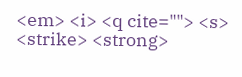<em> <i> <q cite=""> <s> <strike> <strong>